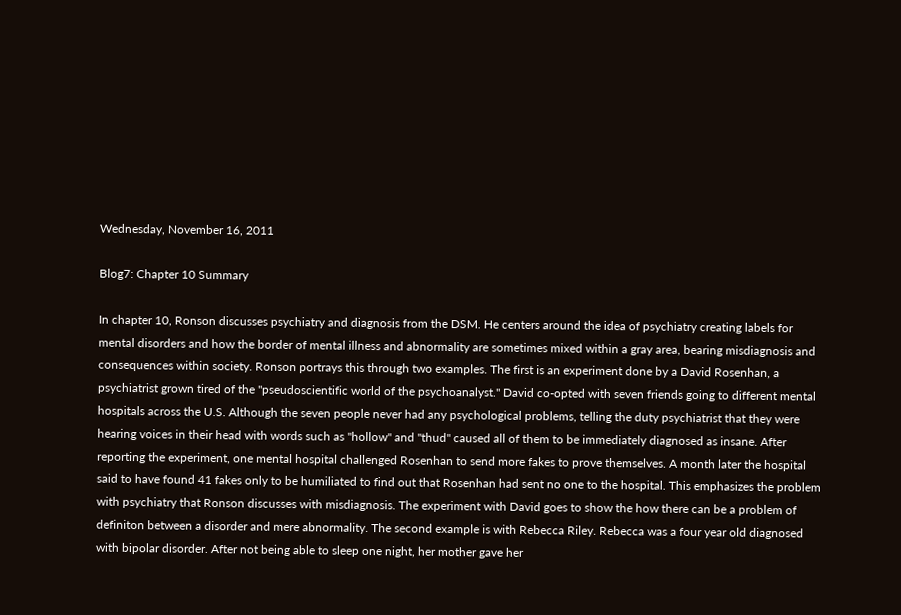Wednesday, November 16, 2011

Blog7: Chapter 10 Summary

In chapter 10, Ronson discusses psychiatry and diagnosis from the DSM. He centers around the idea of psychiatry creating labels for mental disorders and how the border of mental illness and abnormality are sometimes mixed within a gray area, bearing misdiagnosis and consequences within society. Ronson portrays this through two examples. The first is an experiment done by a David Rosenhan, a psychiatrist grown tired of the "pseudoscientific world of the psychoanalyst." David co-opted with seven friends going to different mental hospitals across the U.S. Although the seven people never had any psychological problems, telling the duty psychiatrist that they were hearing voices in their head with words such as "hollow" and "thud" caused all of them to be immediately diagnosed as insane. After reporting the experiment, one mental hospital challenged Rosenhan to send more fakes to prove themselves. A month later the hospital said to have found 41 fakes only to be humiliated to find out that Rosenhan had sent no one to the hospital. This emphasizes the problem with psychiatry that Ronson discusses with misdiagnosis. The experiment with David goes to show the how there can be a problem of definiton between a disorder and mere abnormality. The second example is with Rebecca Riley. Rebecca was a four year old diagnosed with bipolar disorder. After not being able to sleep one night, her mother gave her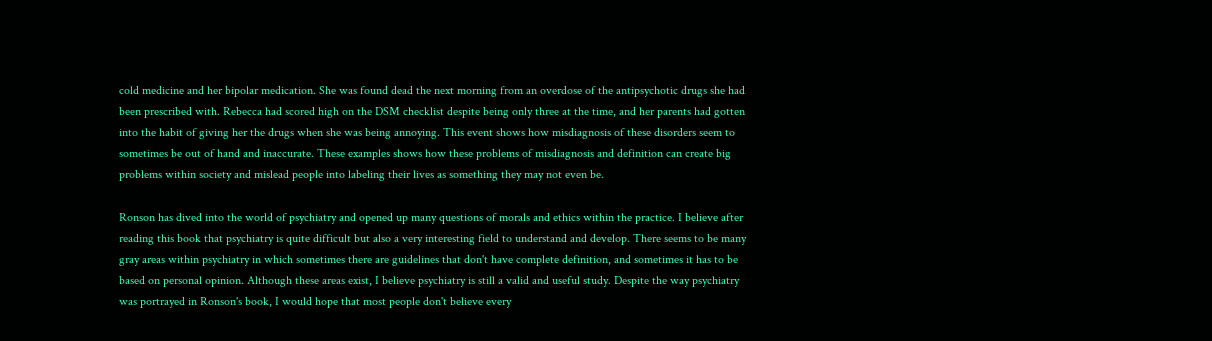cold medicine and her bipolar medication. She was found dead the next morning from an overdose of the antipsychotic drugs she had been prescribed with. Rebecca had scored high on the DSM checklist despite being only three at the time, and her parents had gotten into the habit of giving her the drugs when she was being annoying. This event shows how misdiagnosis of these disorders seem to sometimes be out of hand and inaccurate. These examples shows how these problems of misdiagnosis and definition can create big problems within society and mislead people into labeling their lives as something they may not even be.

Ronson has dived into the world of psychiatry and opened up many questions of morals and ethics within the practice. I believe after reading this book that psychiatry is quite difficult but also a very interesting field to understand and develop. There seems to be many gray areas within psychiatry in which sometimes there are guidelines that don't have complete definition, and sometimes it has to be based on personal opinion. Although these areas exist, I believe psychiatry is still a valid and useful study. Despite the way psychiatry was portrayed in Ronson's book, I would hope that most people don't believe every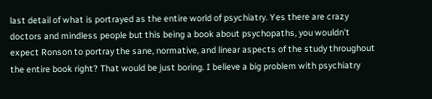last detail of what is portrayed as the entire world of psychiatry. Yes there are crazy doctors and mindless people but this being a book about psychopaths, you wouldn't expect Ronson to portray the sane, normative, and linear aspects of the study throughout the entire book right? That would be just boring. I believe a big problem with psychiatry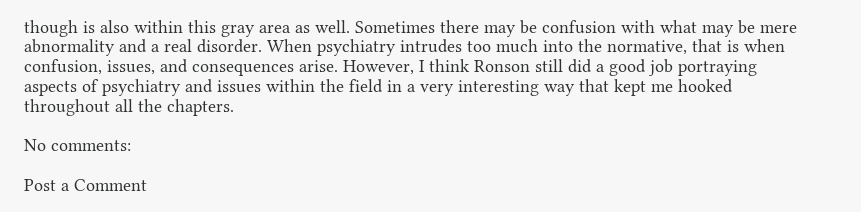though is also within this gray area as well. Sometimes there may be confusion with what may be mere abnormality and a real disorder. When psychiatry intrudes too much into the normative, that is when confusion, issues, and consequences arise. However, I think Ronson still did a good job portraying aspects of psychiatry and issues within the field in a very interesting way that kept me hooked throughout all the chapters.

No comments:

Post a Comment